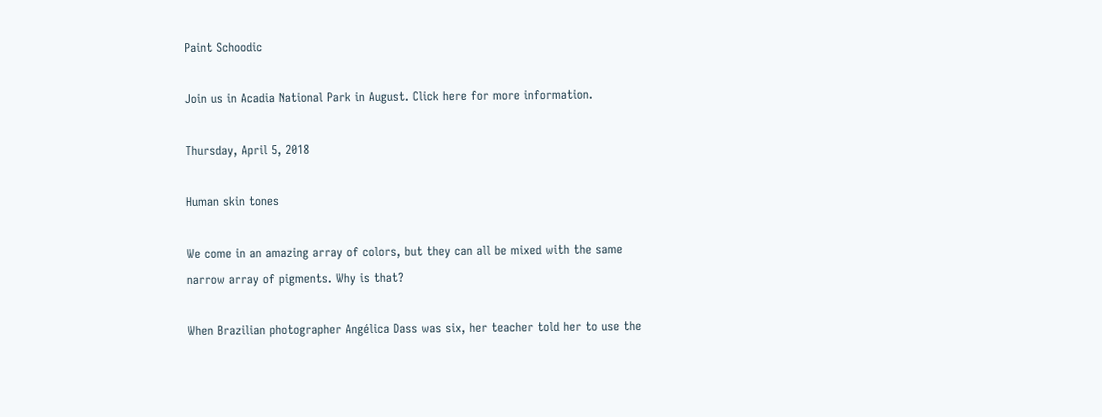Paint Schoodic

Join us in Acadia National Park in August. Click here for more information.

Thursday, April 5, 2018

Human skin tones

We come in an amazing array of colors, but they can all be mixed with the same narrow array of pigments. Why is that?

When Brazilian photographer Angélica Dass was six, her teacher told her to use the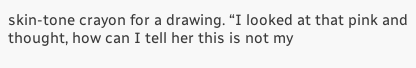skin-tone crayon for a drawing. “I looked at that pink and thought, how can I tell her this is not my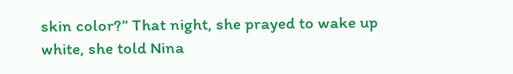skin color?” That night, she prayed to wake up white, she told Nina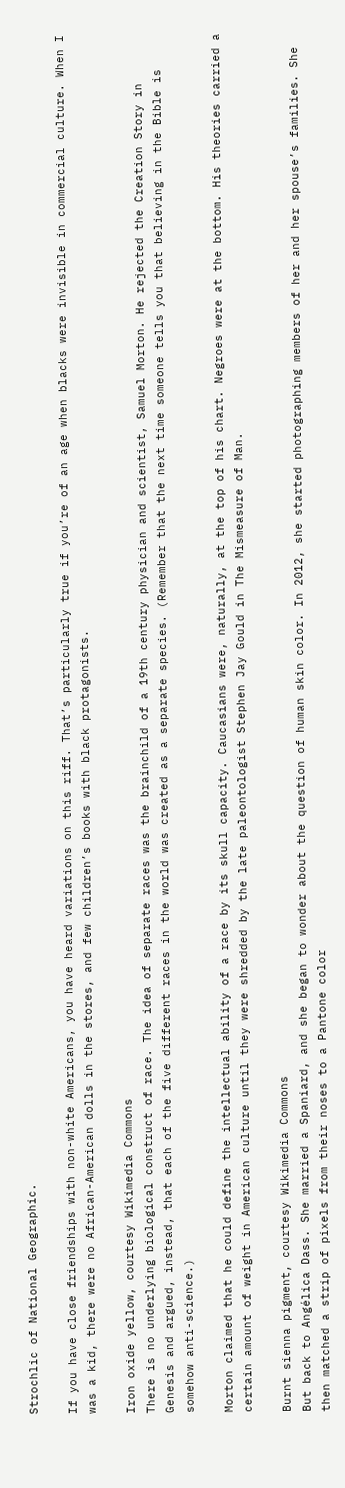Strochlic of National Geographic.

If you have close friendships with non-white Americans, you have heard variations on this riff. That’s particularly true if you’re of an age when blacks were invisible in commercial culture. When I was a kid, there were no African-American dolls in the stores, and few children’s books with black protagonists.

Iron oxide yellow, courtesy Wikimedia Commons
There is no underlying biological construct of race. The idea of separate races was the brainchild of a 19th century physician and scientist, Samuel Morton. He rejected the Creation Story in Genesis and argued, instead, that each of the five different races in the world was created as a separate species. (Remember that the next time someone tells you that believing in the Bible is somehow anti-science.)

Morton claimed that he could define the intellectual ability of a race by its skull capacity. Caucasians were, naturally, at the top of his chart. Negroes were at the bottom. His theories carried a certain amount of weight in American culture until they were shredded by the late paleontologist Stephen Jay Gould in The Mismeasure of Man.

Burnt sienna pigment, courtesy Wikimedia Commons
But back to Angélica Dass. She married a Spaniard, and she began to wonder about the question of human skin color. In 2012, she started photographing members of her and her spouse’s families. She then matched a strip of pixels from their noses to a Pantone color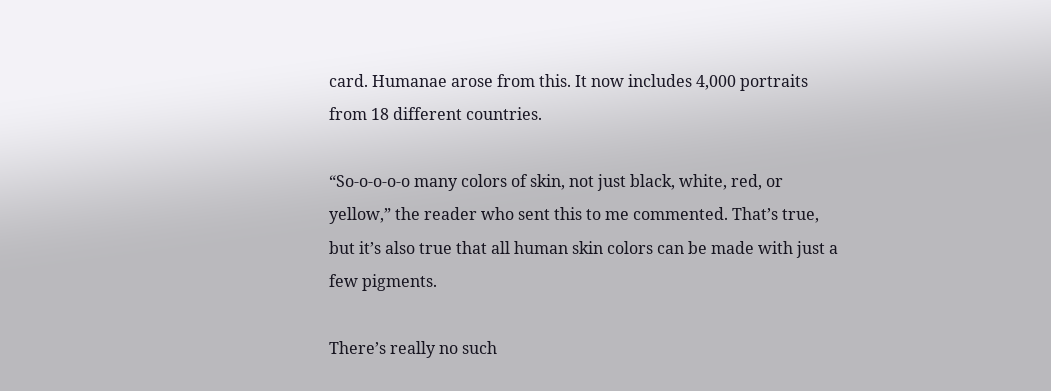card. Humanae arose from this. It now includes 4,000 portraits from 18 different countries.

“So-o-o-o-o many colors of skin, not just black, white, red, or yellow,” the reader who sent this to me commented. That’s true, but it’s also true that all human skin colors can be made with just a few pigments.

There’s really no such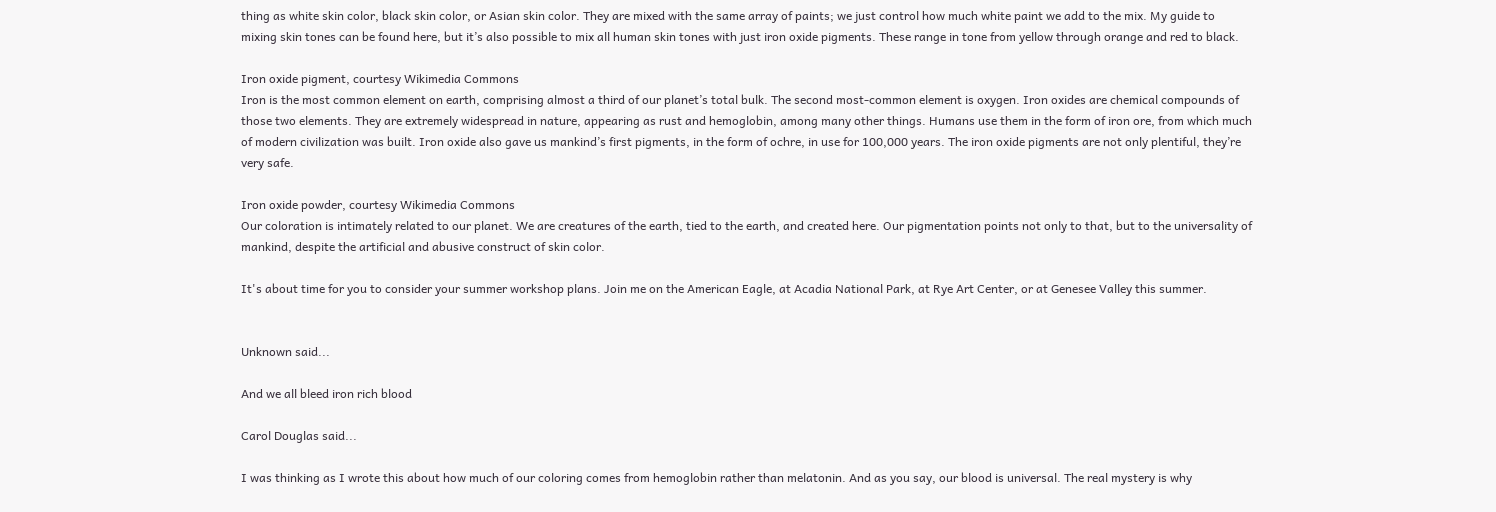thing as white skin color, black skin color, or Asian skin color. They are mixed with the same array of paints; we just control how much white paint we add to the mix. My guide to mixing skin tones can be found here, but it’s also possible to mix all human skin tones with just iron oxide pigments. These range in tone from yellow through orange and red to black.

Iron oxide pigment, courtesy Wikimedia Commons
Iron is the most common element on earth, comprising almost a third of our planet’s total bulk. The second most-common element is oxygen. Iron oxides are chemical compounds of those two elements. They are extremely widespread in nature, appearing as rust and hemoglobin, among many other things. Humans use them in the form of iron ore, from which much of modern civilization was built. Iron oxide also gave us mankind’s first pigments, in the form of ochre, in use for 100,000 years. The iron oxide pigments are not only plentiful, they’re very safe.

Iron oxide powder, courtesy Wikimedia Commons
Our coloration is intimately related to our planet. We are creatures of the earth, tied to the earth, and created here. Our pigmentation points not only to that, but to the universality of mankind, despite the artificial and abusive construct of skin color.

It's about time for you to consider your summer workshop plans. Join me on the American Eagle, at Acadia National Park, at Rye Art Center, or at Genesee Valley this summer.


Unknown said...

And we all bleed iron rich blood

Carol Douglas said...

I was thinking as I wrote this about how much of our coloring comes from hemoglobin rather than melatonin. And as you say, our blood is universal. The real mystery is why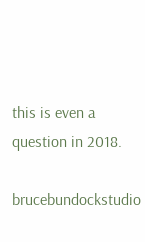this is even a question in 2018.

brucebundockstudio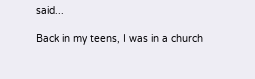said...

Back in my teens, I was in a church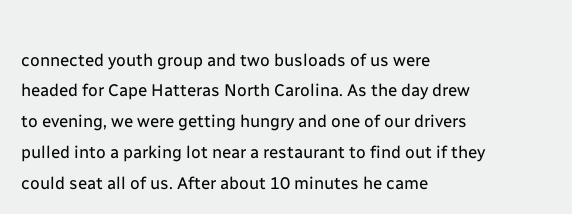connected youth group and two busloads of us were headed for Cape Hatteras North Carolina. As the day drew to evening, we were getting hungry and one of our drivers pulled into a parking lot near a restaurant to find out if they could seat all of us. After about 10 minutes he came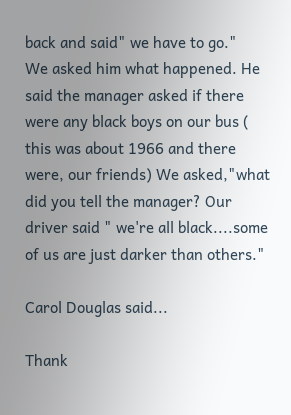back and said" we have to go."
We asked him what happened. He said the manager asked if there were any black boys on our bus ( this was about 1966 and there were, our friends) We asked,"what did you tell the manager? Our driver said " we're all black....some of us are just darker than others."

Carol Douglas said...

Thank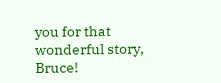you for that wonderful story, Bruce!